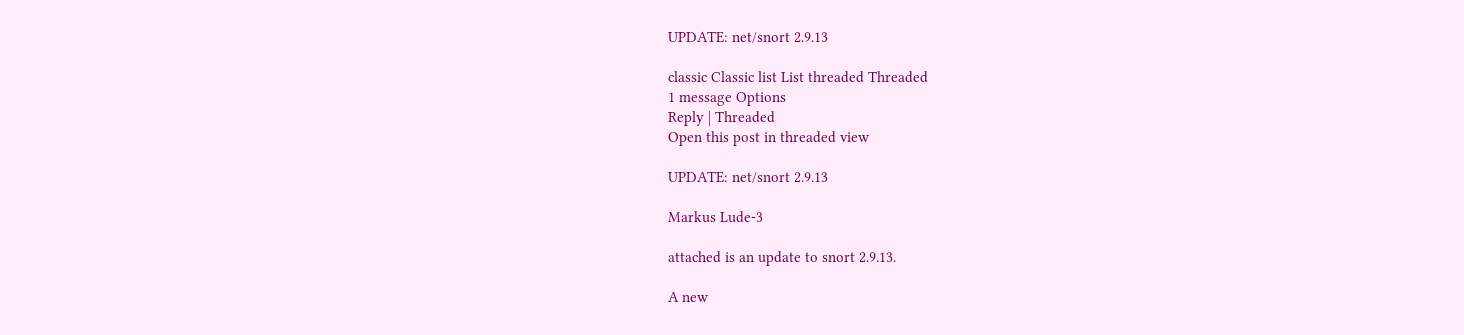UPDATE: net/snort 2.9.13

classic Classic list List threaded Threaded
1 message Options
Reply | Threaded
Open this post in threaded view

UPDATE: net/snort 2.9.13

Markus Lude-3

attached is an update to snort 2.9.13.

A new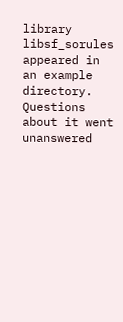library libsf_sorules appeared in an example directory. Questions
about it went unanswered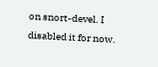on snort-devel. I disabled it for now.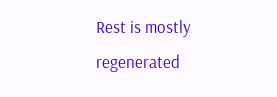Rest is mostly regenerated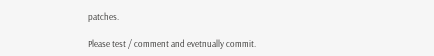patches.

Please test / comment and evetnually commit.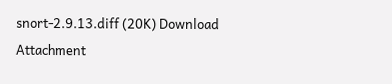snort-2.9.13.diff (20K) Download Attachment